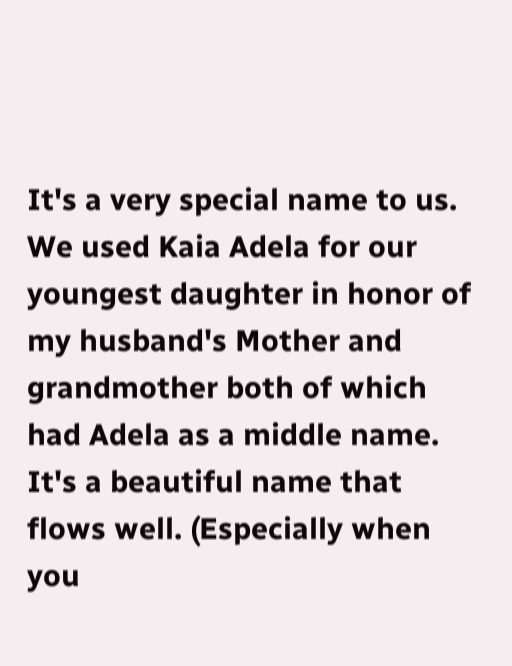It's a very special name to us. We used Kaia Adela for our youngest daughter in honor of my husband's Mother and grandmother both of which had Adela as a middle name. It's a beautiful name that flows well. (Especially when you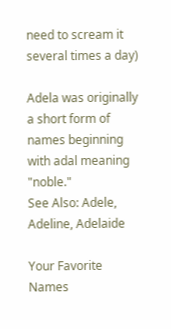need to scream it several times a day)

Adela was originally a short form of names beginning with adal meaning "noble."
See Also: Adele, Adeline, Adelaide

Your Favorite Names